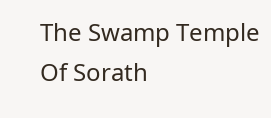The Swamp Temple Of Sorath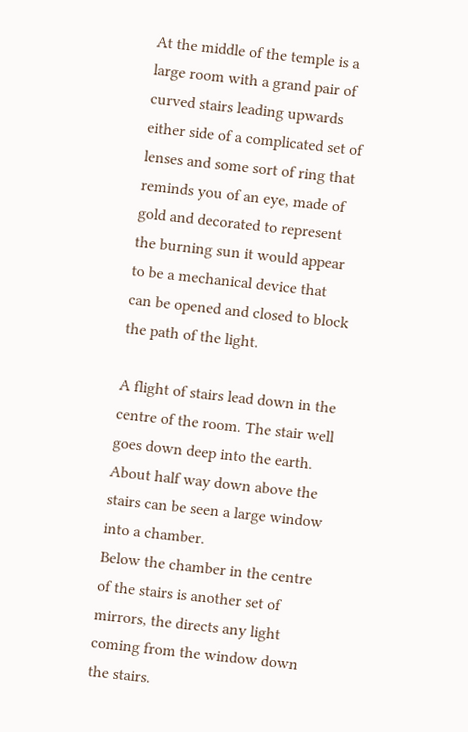At the middle of the temple is a large room with a grand pair of curved stairs leading upwards either side of a complicated set of lenses and some sort of ring that reminds you of an eye, made of gold and decorated to represent the burning sun it would appear to be a mechanical device that can be opened and closed to block the path of the light.

A flight of stairs lead down in the centre of the room. The stair well goes down deep into the earth. About half way down above the stairs can be seen a large window into a chamber.
Below the chamber in the centre of the stairs is another set of mirrors, the directs any light coming from the window down the stairs.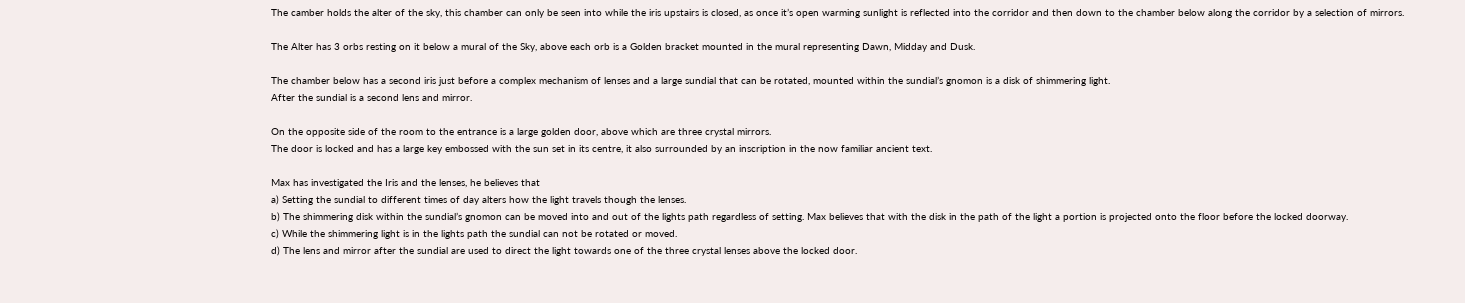The camber holds the alter of the sky, this chamber can only be seen into while the iris upstairs is closed, as once it’s open warming sunlight is reflected into the corridor and then down to the chamber below along the corridor by a selection of mirrors.

The Alter has 3 orbs resting on it below a mural of the Sky, above each orb is a Golden bracket mounted in the mural representing Dawn, Midday and Dusk.

The chamber below has a second iris just before a complex mechanism of lenses and a large sundial that can be rotated, mounted within the sundial’s gnomon is a disk of shimmering light.
After the sundial is a second lens and mirror.

On the opposite side of the room to the entrance is a large golden door, above which are three crystal mirrors.
The door is locked and has a large key embossed with the sun set in its centre, it also surrounded by an inscription in the now familiar ancient text.

Max has investigated the Iris and the lenses, he believes that
a) Setting the sundial to different times of day alters how the light travels though the lenses.
b) The shimmering disk within the sundial’s gnomon can be moved into and out of the lights path regardless of setting. Max believes that with the disk in the path of the light a portion is projected onto the floor before the locked doorway.
c) While the shimmering light is in the lights path the sundial can not be rotated or moved.
d) The lens and mirror after the sundial are used to direct the light towards one of the three crystal lenses above the locked door.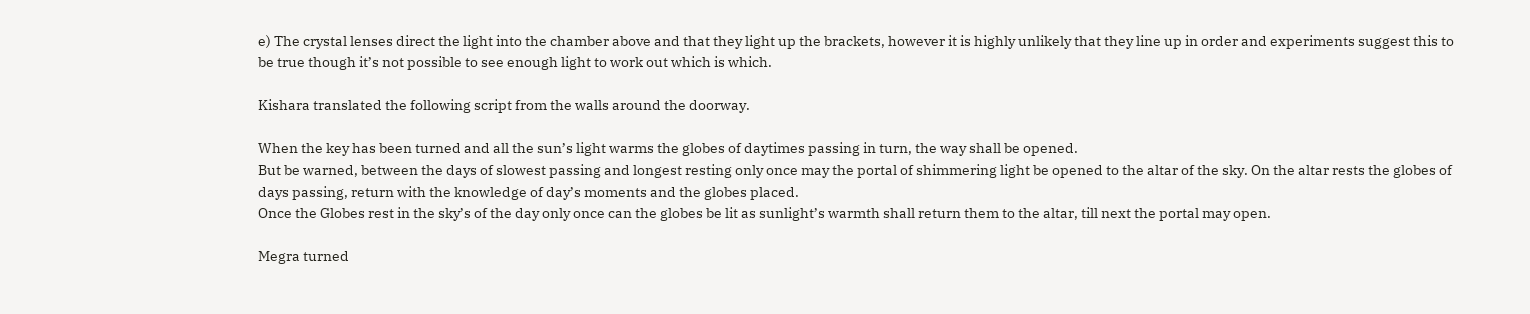e) The crystal lenses direct the light into the chamber above and that they light up the brackets, however it is highly unlikely that they line up in order and experiments suggest this to be true though it’s not possible to see enough light to work out which is which.

Kishara translated the following script from the walls around the doorway.

When the key has been turned and all the sun’s light warms the globes of daytimes passing in turn, the way shall be opened.
But be warned, between the days of slowest passing and longest resting only once may the portal of shimmering light be opened to the altar of the sky. On the altar rests the globes of days passing, return with the knowledge of day’s moments and the globes placed.
Once the Globes rest in the sky’s of the day only once can the globes be lit as sunlight’s warmth shall return them to the altar, till next the portal may open.

Megra turned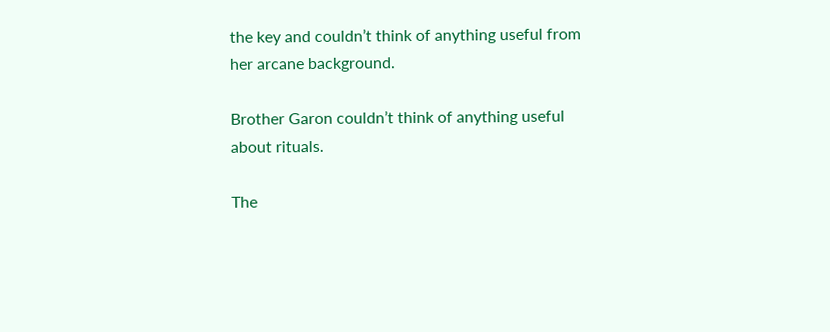the key and couldn’t think of anything useful from her arcane background.

Brother Garon couldn’t think of anything useful about rituals.

The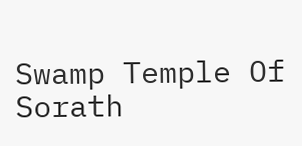Swamp Temple Of Sorath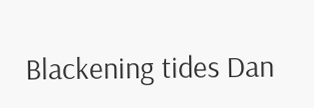Blackening tides Dan